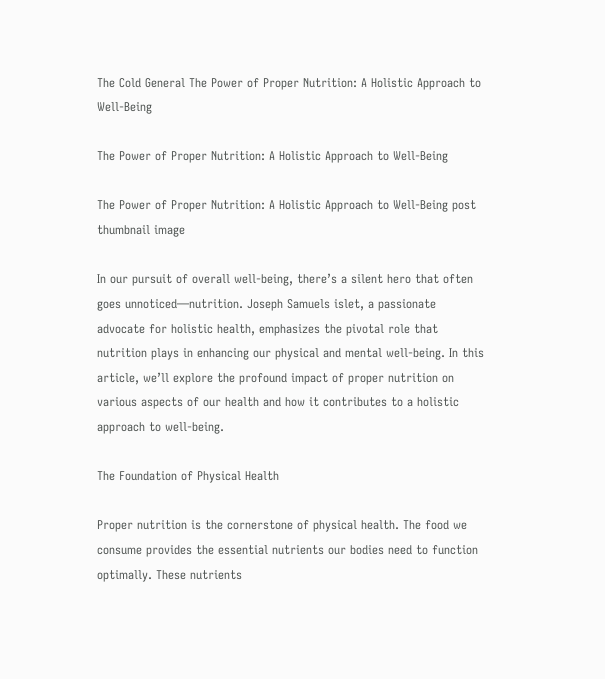The Cold General The Power of Proper Nutrition: A Holistic Approach to Well-Being

The Power of Proper Nutrition: A Holistic Approach to Well-Being

The Power of Proper Nutrition: A Holistic Approach to Well-Being post thumbnail image

In our pursuit of overall well-being, there’s a silent hero that often goes unnoticed—nutrition. Joseph Samuels islet, a passionate advocate for holistic health, emphasizes the pivotal role that nutrition plays in enhancing our physical and mental well-being. In this article, we’ll explore the profound impact of proper nutrition on various aspects of our health and how it contributes to a holistic approach to well-being.

The Foundation of Physical Health

Proper nutrition is the cornerstone of physical health. The food we consume provides the essential nutrients our bodies need to function optimally. These nutrients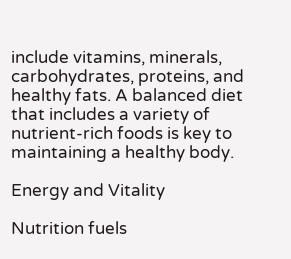include vitamins, minerals, carbohydrates, proteins, and healthy fats. A balanced diet that includes a variety of nutrient-rich foods is key to maintaining a healthy body.

Energy and Vitality

Nutrition fuels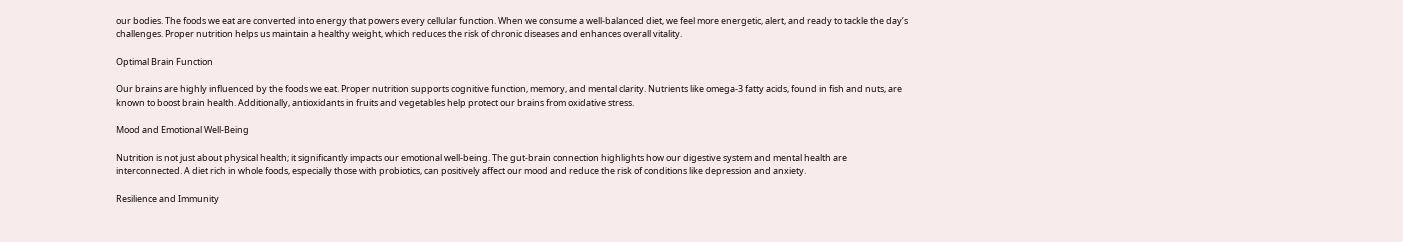our bodies. The foods we eat are converted into energy that powers every cellular function. When we consume a well-balanced diet, we feel more energetic, alert, and ready to tackle the day’s challenges. Proper nutrition helps us maintain a healthy weight, which reduces the risk of chronic diseases and enhances overall vitality.

Optimal Brain Function

Our brains are highly influenced by the foods we eat. Proper nutrition supports cognitive function, memory, and mental clarity. Nutrients like omega-3 fatty acids, found in fish and nuts, are known to boost brain health. Additionally, antioxidants in fruits and vegetables help protect our brains from oxidative stress.

Mood and Emotional Well-Being

Nutrition is not just about physical health; it significantly impacts our emotional well-being. The gut-brain connection highlights how our digestive system and mental health are interconnected. A diet rich in whole foods, especially those with probiotics, can positively affect our mood and reduce the risk of conditions like depression and anxiety.

Resilience and Immunity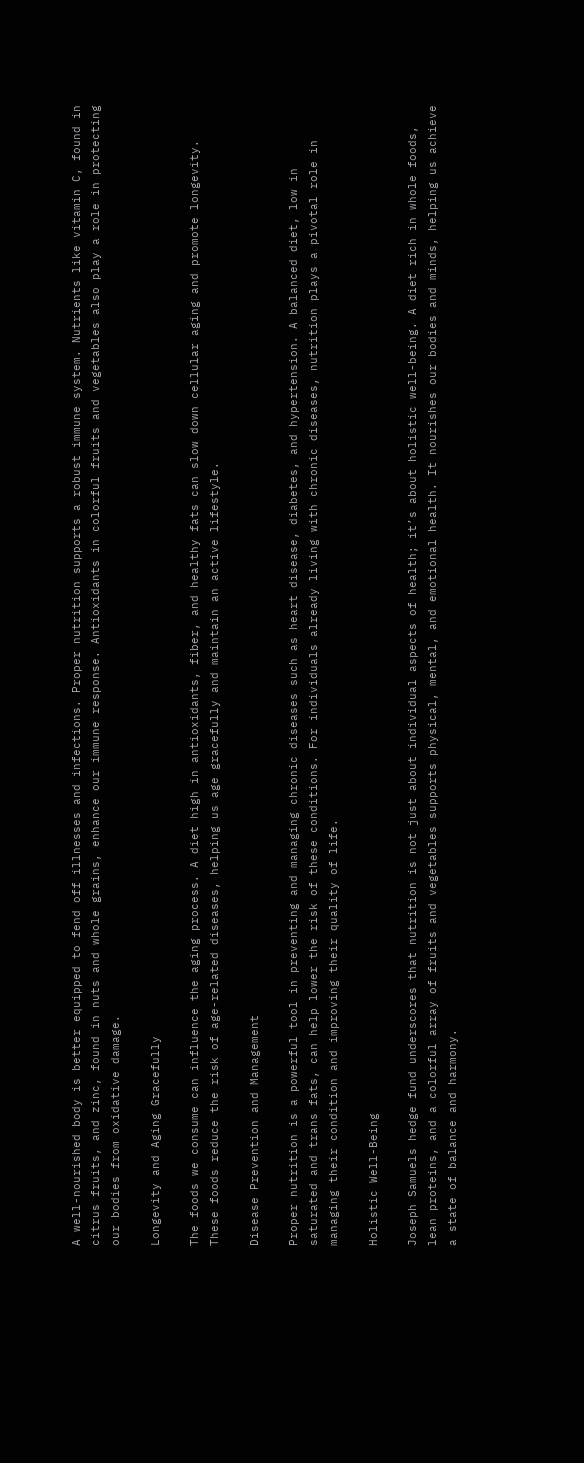A well-nourished body is better equipped to fend off illnesses and infections. Proper nutrition supports a robust immune system. Nutrients like vitamin C, found in citrus fruits, and zinc, found in nuts and whole grains, enhance our immune response. Antioxidants in colorful fruits and vegetables also play a role in protecting our bodies from oxidative damage.

Longevity and Aging Gracefully

The foods we consume can influence the aging process. A diet high in antioxidants, fiber, and healthy fats can slow down cellular aging and promote longevity. These foods reduce the risk of age-related diseases, helping us age gracefully and maintain an active lifestyle.

Disease Prevention and Management

Proper nutrition is a powerful tool in preventing and managing chronic diseases such as heart disease, diabetes, and hypertension. A balanced diet, low in saturated and trans fats, can help lower the risk of these conditions. For individuals already living with chronic diseases, nutrition plays a pivotal role in managing their condition and improving their quality of life.

Holistic Well-Being

Joseph Samuels hedge fund underscores that nutrition is not just about individual aspects of health; it’s about holistic well-being. A diet rich in whole foods, lean proteins, and a colorful array of fruits and vegetables supports physical, mental, and emotional health. It nourishes our bodies and minds, helping us achieve a state of balance and harmony.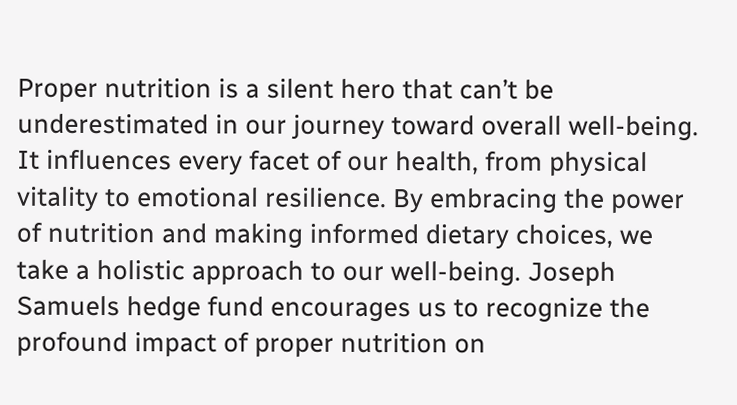Proper nutrition is a silent hero that can’t be underestimated in our journey toward overall well-being. It influences every facet of our health, from physical vitality to emotional resilience. By embracing the power of nutrition and making informed dietary choices, we take a holistic approach to our well-being. Joseph Samuels hedge fund encourages us to recognize the profound impact of proper nutrition on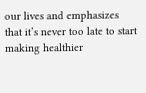our lives and emphasizes that it’s never too late to start making healthier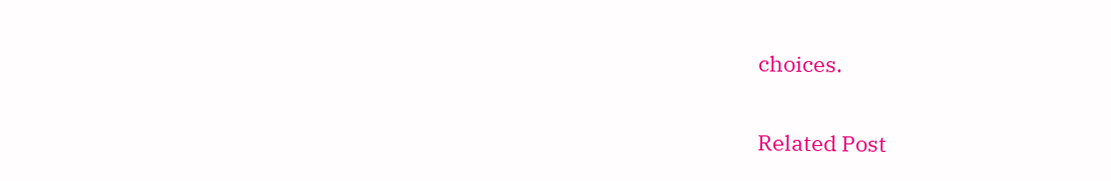choices.

Related Post